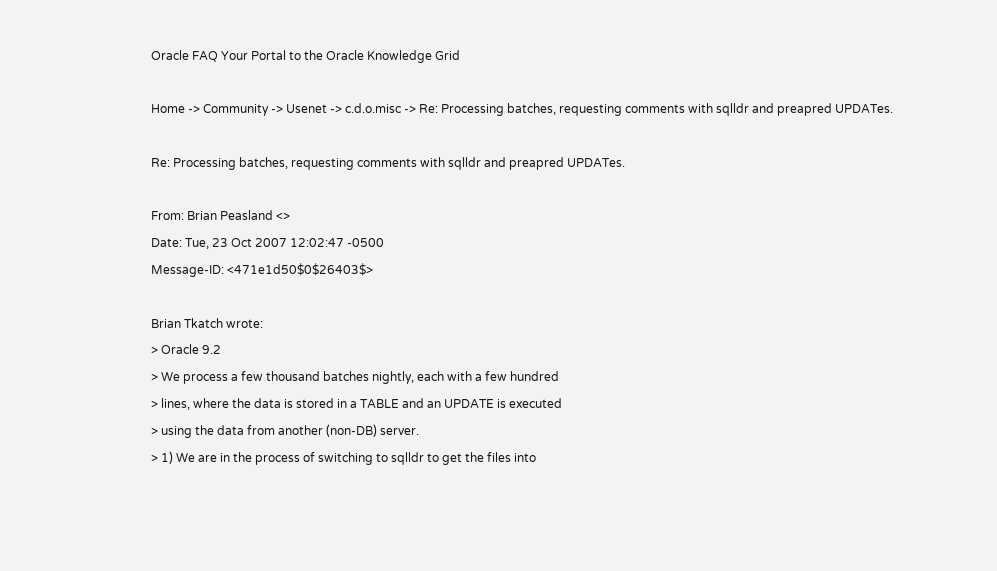Oracle FAQ Your Portal to the Oracle Knowledge Grid

Home -> Community -> Usenet -> c.d.o.misc -> Re: Processing batches, requesting comments with sqlldr and preapred UPDATes.

Re: Processing batches, requesting comments with sqlldr and preapred UPDATes.

From: Brian Peasland <>
Date: Tue, 23 Oct 2007 12:02:47 -0500
Message-ID: <471e1d50$0$26403$>

Brian Tkatch wrote:
> Oracle 9.2
> We process a few thousand batches nightly, each with a few hundred
> lines, where the data is stored in a TABLE and an UPDATE is executed
> using the data from another (non-DB) server.
> 1) We are in the process of switching to sqlldr to get the files into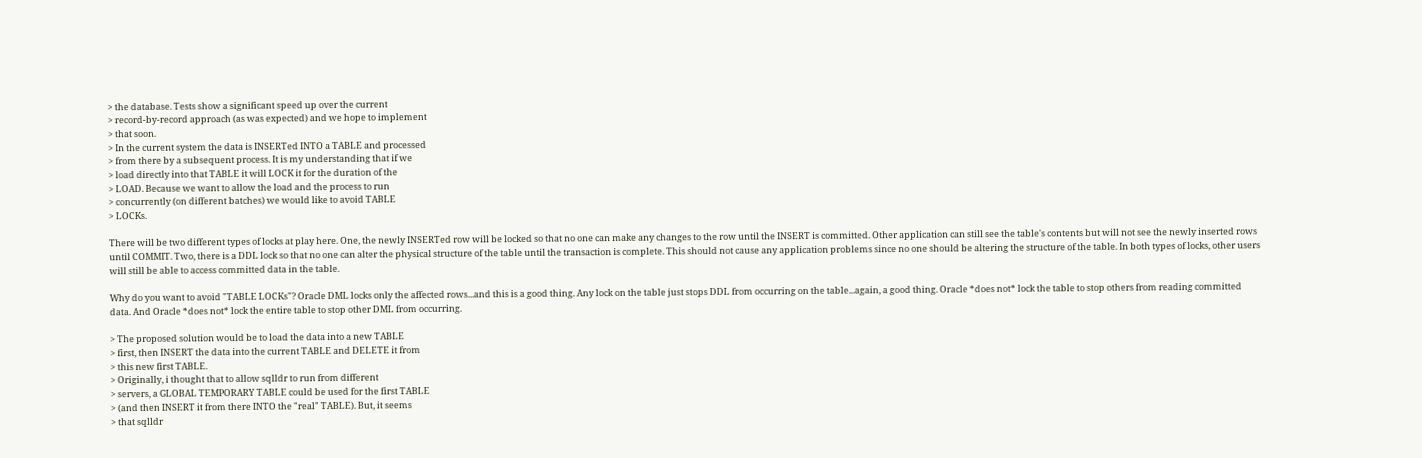> the database. Tests show a significant speed up over the current
> record-by-record approach (as was expected) and we hope to implement
> that soon.
> In the current system the data is INSERTed INTO a TABLE and processed
> from there by a subsequent process. It is my understanding that if we
> load directly into that TABLE it will LOCK it for the duration of the
> LOAD. Because we want to allow the load and the process to run
> concurrently (on different batches) we would like to avoid TABLE
> LOCKs.

There will be two different types of locks at play here. One, the newly INSERTed row will be locked so that no one can make any changes to the row until the INSERT is committed. Other application can still see the table's contents but will not see the newly inserted rows until COMMIT. Two, there is a DDL lock so that no one can alter the physical structure of the table until the transaction is complete. This should not cause any application problems since no one should be altering the structure of the table. In both types of locks, other users will still be able to access committed data in the table.

Why do you want to avoid "TABLE LOCKs"? Oracle DML locks only the affected rows...and this is a good thing. Any lock on the table just stops DDL from occurring on the table...again, a good thing. Oracle *does not* lock the table to stop others from reading committed data. And Oracle *does not* lock the entire table to stop other DML from occurring.

> The proposed solution would be to load the data into a new TABLE
> first, then INSERT the data into the current TABLE and DELETE it from
> this new first TABLE.
> Originally, i thought that to allow sqlldr to run from different
> servers, a GLOBAL TEMPORARY TABLE could be used for the first TABLE
> (and then INSERT it from there INTO the "real" TABLE). But, it seems
> that sqlldr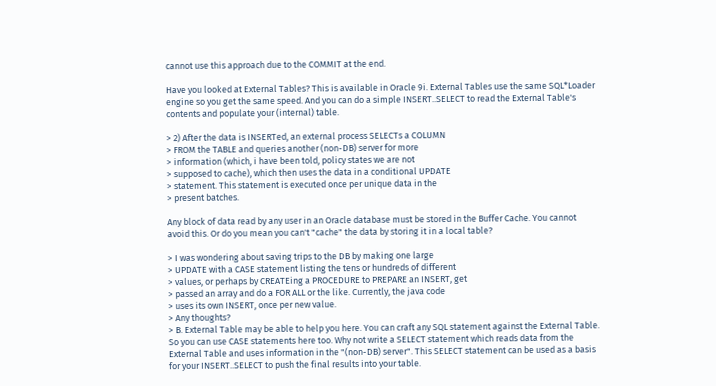cannot use this approach due to the COMMIT at the end.

Have you looked at External Tables? This is available in Oracle 9i. External Tables use the same SQL*Loader engine so you get the same speed. And you can do a simple INSERT..SELECT to read the External Table's contents and populate your (internal) table.

> 2) After the data is INSERTed, an external process SELECTs a COLUMN
> FROM the TABLE and queries another (non-DB) server for more
> information (which, i have been told, policy states we are not
> supposed to cache), which then uses the data in a conditional UPDATE
> statement. This statement is executed once per unique data in the
> present batches.

Any block of data read by any user in an Oracle database must be stored in the Buffer Cache. You cannot avoid this. Or do you mean you can't "cache" the data by storing it in a local table?

> I was wondering about saving trips to the DB by making one large
> UPDATE with a CASE statement listing the tens or hundreds of different
> values, or perhaps by CREATEing a PROCEDURE to PREPARE an INSERT, get
> passed an array and do a FOR ALL or the like. Currently, the java code
> uses its own INSERT, once per new value.
> Any thoughts?
> B. External Table may be able to help you here. You can craft any SQL statement against the External Table. So you can use CASE statements here too. Why not write a SELECT statement which reads data from the External Table and uses information in the "(non-DB) server". This SELECT statement can be used as a basis for your INSERT..SELECT to push the final results into your table.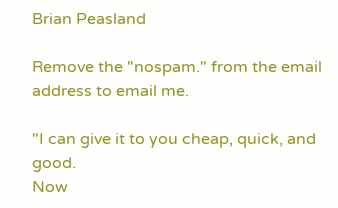Brian Peasland

Remove the "nospam." from the email address to email me.

"I can give it to you cheap, quick, and good.
Now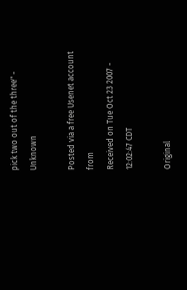pick two out of the three" - Unknown

Posted via a free Usenet account from
Received on Tue Oct 23 2007 - 12:02:47 CDT

Original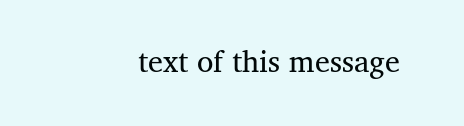text of this message